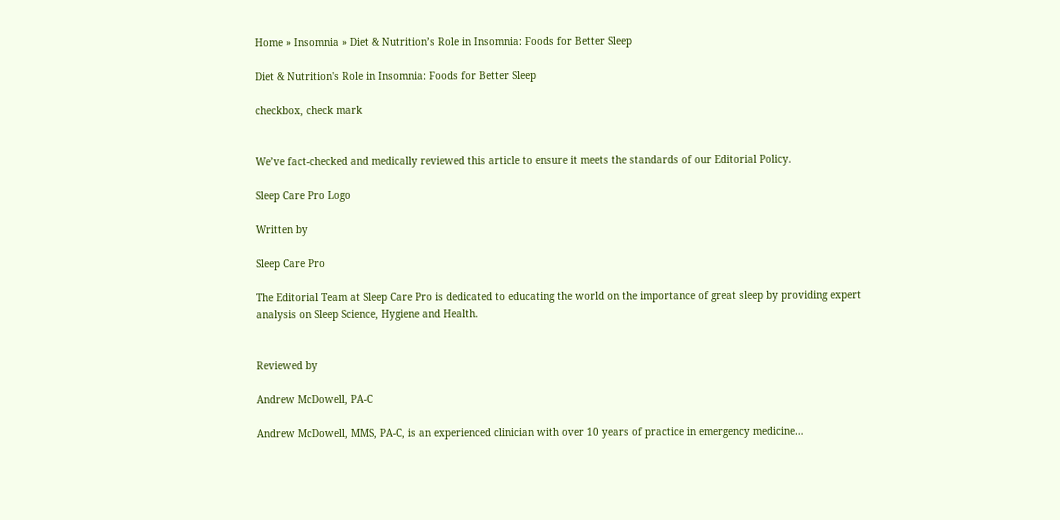Home » Insomnia » Diet & Nutrition’s Role in Insomnia: Foods for Better Sleep

Diet & Nutrition's Role in Insomnia: Foods for Better Sleep

checkbox, check mark


We’ve fact-checked and medically reviewed this article to ensure it meets the standards of our Editorial Policy.

Sleep Care Pro Logo

Written by

Sleep Care Pro

The Editorial Team at Sleep Care Pro is dedicated to educating the world on the importance of great sleep by providing expert analysis on Sleep Science, Hygiene and Health.


Reviewed by

Andrew McDowell, PA-C

Andrew McDowell, MMS, PA-C, is an experienced clinician with over 10 years of practice in emergency medicine…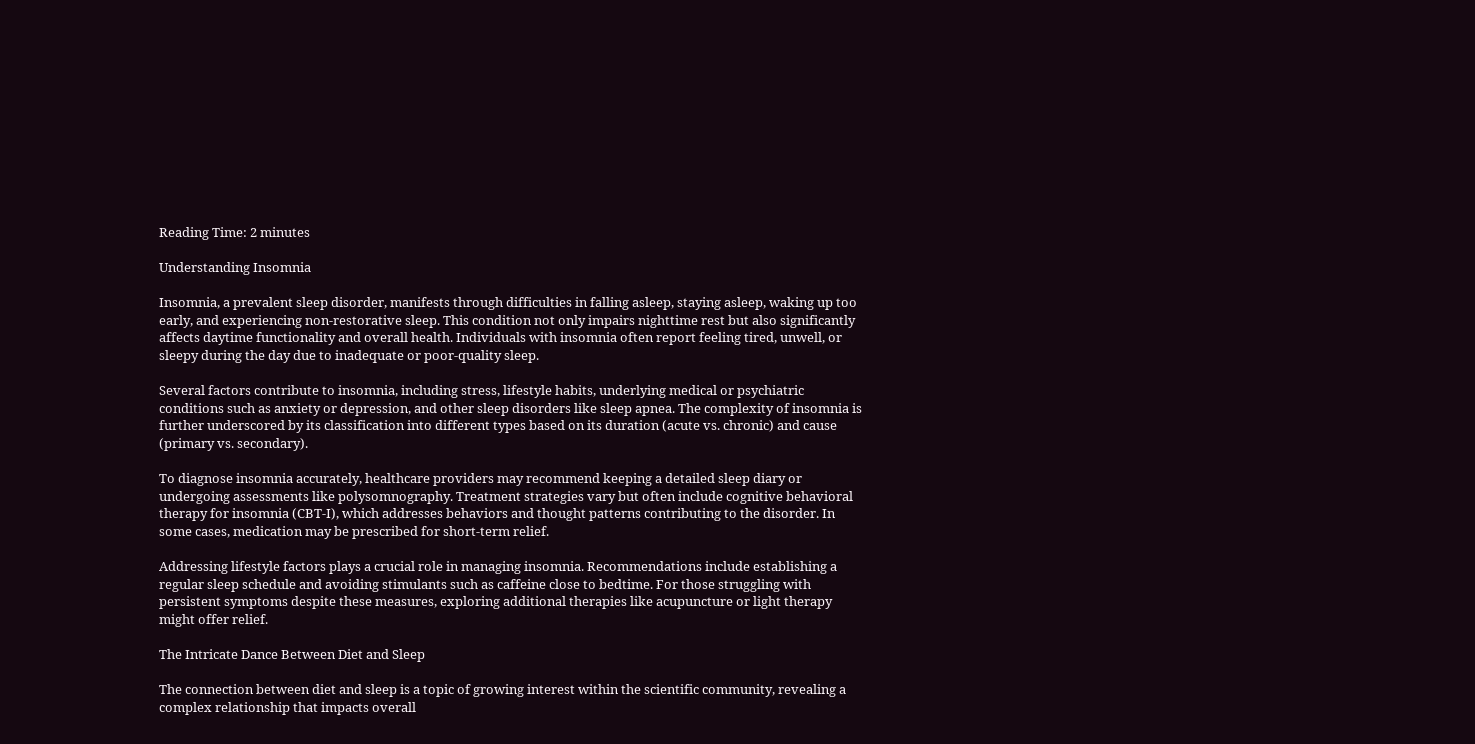Reading Time: 2 minutes

Understanding Insomnia

Insomnia, a prevalent sleep disorder, manifests through difficulties in falling asleep, staying asleep, waking up too early, and experiencing non-restorative sleep. This condition not only impairs nighttime rest but also significantly affects daytime functionality and overall health. Individuals with insomnia often report feeling tired, unwell, or sleepy during the day due to inadequate or poor-quality sleep.

Several factors contribute to insomnia, including stress, lifestyle habits, underlying medical or psychiatric conditions such as anxiety or depression, and other sleep disorders like sleep apnea. The complexity of insomnia is further underscored by its classification into different types based on its duration (acute vs. chronic) and cause (primary vs. secondary).

To diagnose insomnia accurately, healthcare providers may recommend keeping a detailed sleep diary or undergoing assessments like polysomnography. Treatment strategies vary but often include cognitive behavioral therapy for insomnia (CBT-I), which addresses behaviors and thought patterns contributing to the disorder. In some cases, medication may be prescribed for short-term relief.

Addressing lifestyle factors plays a crucial role in managing insomnia. Recommendations include establishing a regular sleep schedule and avoiding stimulants such as caffeine close to bedtime. For those struggling with persistent symptoms despite these measures, exploring additional therapies like acupuncture or light therapy might offer relief.

The Intricate Dance Between Diet and Sleep

The connection between diet and sleep is a topic of growing interest within the scientific community, revealing a complex relationship that impacts overall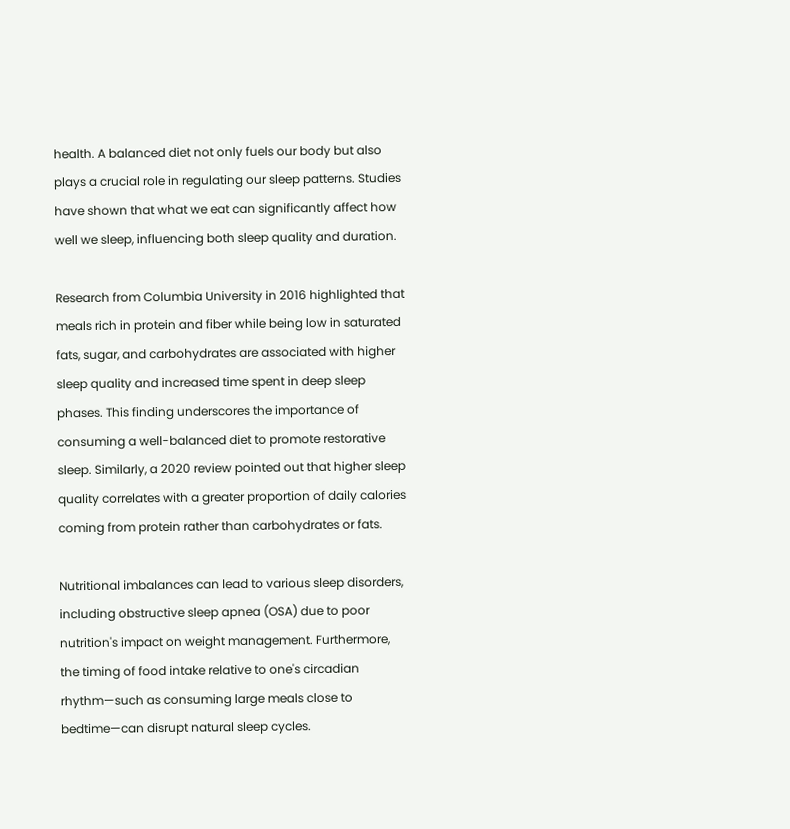health. A balanced diet not only fuels our body but also plays a crucial role in regulating our sleep patterns. Studies have shown that what we eat can significantly affect how well we sleep, influencing both sleep quality and duration.

Research from Columbia University in 2016 highlighted that meals rich in protein and fiber while being low in saturated fats, sugar, and carbohydrates are associated with higher sleep quality and increased time spent in deep sleep phases. This finding underscores the importance of consuming a well-balanced diet to promote restorative sleep. Similarly, a 2020 review pointed out that higher sleep quality correlates with a greater proportion of daily calories coming from protein rather than carbohydrates or fats.

Nutritional imbalances can lead to various sleep disorders, including obstructive sleep apnea (OSA) due to poor nutrition's impact on weight management. Furthermore, the timing of food intake relative to one's circadian rhythm—such as consuming large meals close to bedtime—can disrupt natural sleep cycles.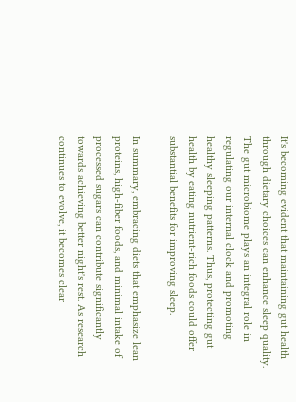It's becoming evident that maintaining gut health through dietary choices can enhance sleep quality. The gut microbiome plays an integral role in regulating our internal clock and promoting healthy sleeping patterns. Thus, protecting gut health by eating nutrient-rich foods could offer substantial benefits for improving sleep.

In summary, embracing diets that emphasize lean proteins, high-fiber foods, and minimal intake of processed sugars can contribute significantly towards achieving better night's rest. As research continues to evolve, it becomes clear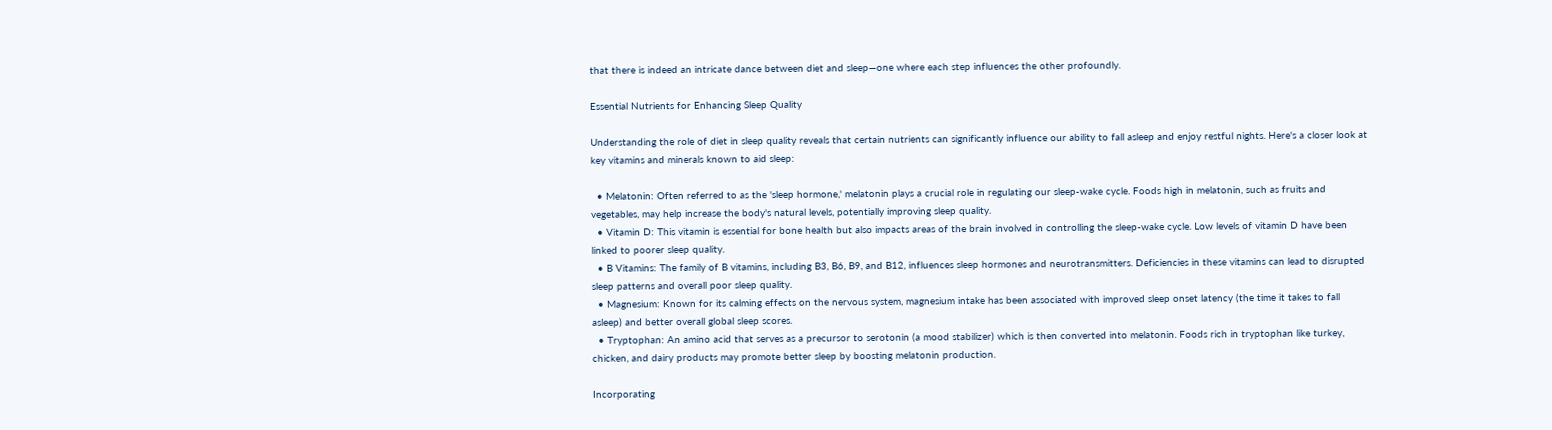that there is indeed an intricate dance between diet and sleep—one where each step influences the other profoundly.

Essential Nutrients for Enhancing Sleep Quality

Understanding the role of diet in sleep quality reveals that certain nutrients can significantly influence our ability to fall asleep and enjoy restful nights. Here's a closer look at key vitamins and minerals known to aid sleep:

  • Melatonin: Often referred to as the 'sleep hormone,' melatonin plays a crucial role in regulating our sleep-wake cycle. Foods high in melatonin, such as fruits and vegetables, may help increase the body's natural levels, potentially improving sleep quality.
  • Vitamin D: This vitamin is essential for bone health but also impacts areas of the brain involved in controlling the sleep-wake cycle. Low levels of vitamin D have been linked to poorer sleep quality.
  • B Vitamins: The family of B vitamins, including B3, B6, B9, and B12, influences sleep hormones and neurotransmitters. Deficiencies in these vitamins can lead to disrupted sleep patterns and overall poor sleep quality.
  • Magnesium: Known for its calming effects on the nervous system, magnesium intake has been associated with improved sleep onset latency (the time it takes to fall asleep) and better overall global sleep scores.
  • Tryptophan: An amino acid that serves as a precursor to serotonin (a mood stabilizer) which is then converted into melatonin. Foods rich in tryptophan like turkey, chicken, and dairy products may promote better sleep by boosting melatonin production.

Incorporating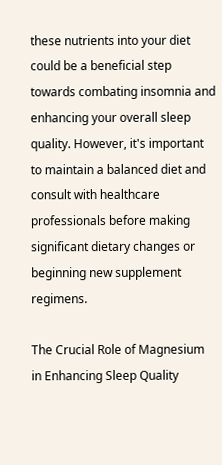these nutrients into your diet could be a beneficial step towards combating insomnia and enhancing your overall sleep quality. However, it's important to maintain a balanced diet and consult with healthcare professionals before making significant dietary changes or beginning new supplement regimens.

The Crucial Role of Magnesium in Enhancing Sleep Quality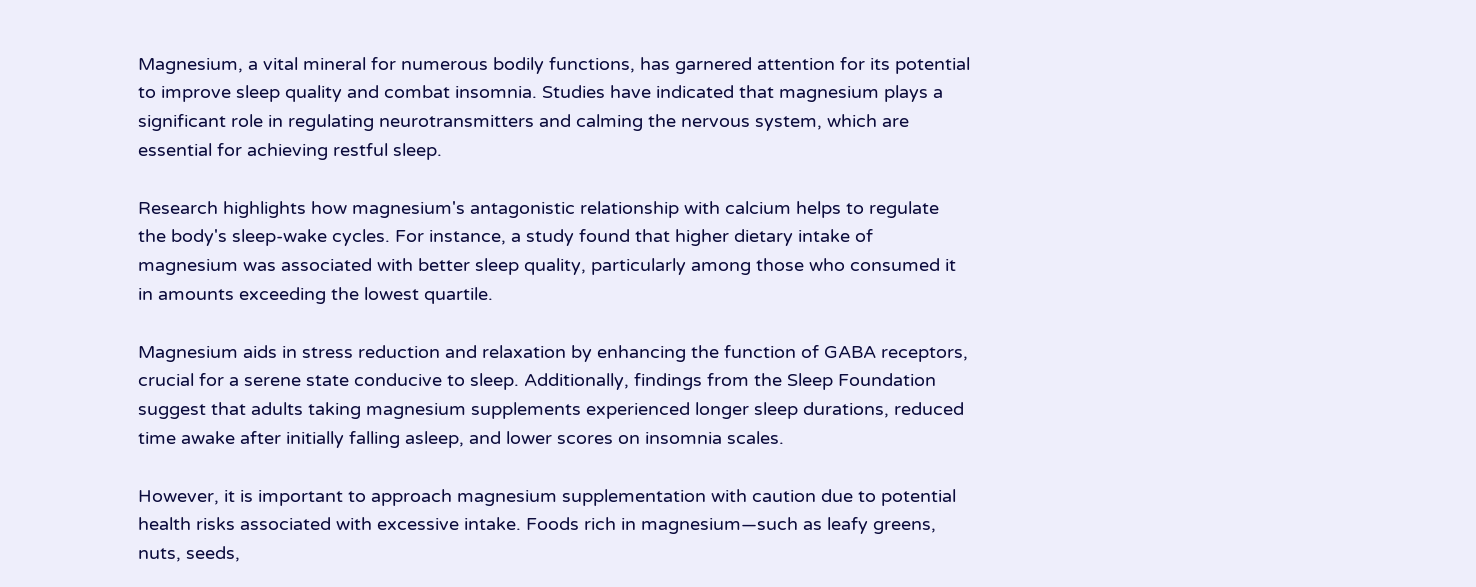Magnesium, a vital mineral for numerous bodily functions, has garnered attention for its potential to improve sleep quality and combat insomnia. Studies have indicated that magnesium plays a significant role in regulating neurotransmitters and calming the nervous system, which are essential for achieving restful sleep.

Research highlights how magnesium's antagonistic relationship with calcium helps to regulate the body's sleep-wake cycles. For instance, a study found that higher dietary intake of magnesium was associated with better sleep quality, particularly among those who consumed it in amounts exceeding the lowest quartile.

Magnesium aids in stress reduction and relaxation by enhancing the function of GABA receptors, crucial for a serene state conducive to sleep. Additionally, findings from the Sleep Foundation suggest that adults taking magnesium supplements experienced longer sleep durations, reduced time awake after initially falling asleep, and lower scores on insomnia scales.

However, it is important to approach magnesium supplementation with caution due to potential health risks associated with excessive intake. Foods rich in magnesium—such as leafy greens, nuts, seeds,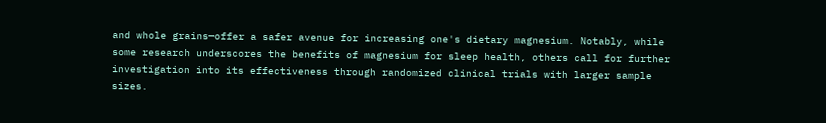and whole grains—offer a safer avenue for increasing one's dietary magnesium. Notably, while some research underscores the benefits of magnesium for sleep health, others call for further investigation into its effectiveness through randomized clinical trials with larger sample sizes.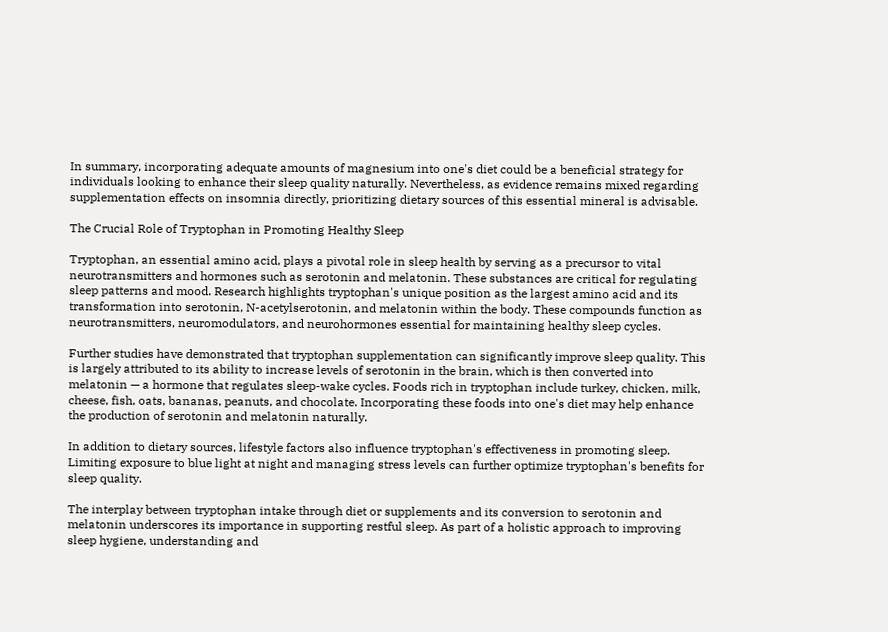In summary, incorporating adequate amounts of magnesium into one's diet could be a beneficial strategy for individuals looking to enhance their sleep quality naturally. Nevertheless, as evidence remains mixed regarding supplementation effects on insomnia directly, prioritizing dietary sources of this essential mineral is advisable.

The Crucial Role of Tryptophan in Promoting Healthy Sleep

Tryptophan, an essential amino acid, plays a pivotal role in sleep health by serving as a precursor to vital neurotransmitters and hormones such as serotonin and melatonin. These substances are critical for regulating sleep patterns and mood. Research highlights tryptophan's unique position as the largest amino acid and its transformation into serotonin, N-acetylserotonin, and melatonin within the body. These compounds function as neurotransmitters, neuromodulators, and neurohormones essential for maintaining healthy sleep cycles.

Further studies have demonstrated that tryptophan supplementation can significantly improve sleep quality. This is largely attributed to its ability to increase levels of serotonin in the brain, which is then converted into melatonin — a hormone that regulates sleep-wake cycles. Foods rich in tryptophan include turkey, chicken, milk, cheese, fish, oats, bananas, peanuts, and chocolate. Incorporating these foods into one's diet may help enhance the production of serotonin and melatonin naturally.

In addition to dietary sources, lifestyle factors also influence tryptophan's effectiveness in promoting sleep. Limiting exposure to blue light at night and managing stress levels can further optimize tryptophan's benefits for sleep quality.

The interplay between tryptophan intake through diet or supplements and its conversion to serotonin and melatonin underscores its importance in supporting restful sleep. As part of a holistic approach to improving sleep hygiene, understanding and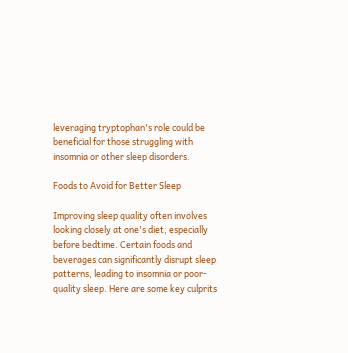leveraging tryptophan's role could be beneficial for those struggling with insomnia or other sleep disorders.

Foods to Avoid for Better Sleep

Improving sleep quality often involves looking closely at one's diet, especially before bedtime. Certain foods and beverages can significantly disrupt sleep patterns, leading to insomnia or poor-quality sleep. Here are some key culprits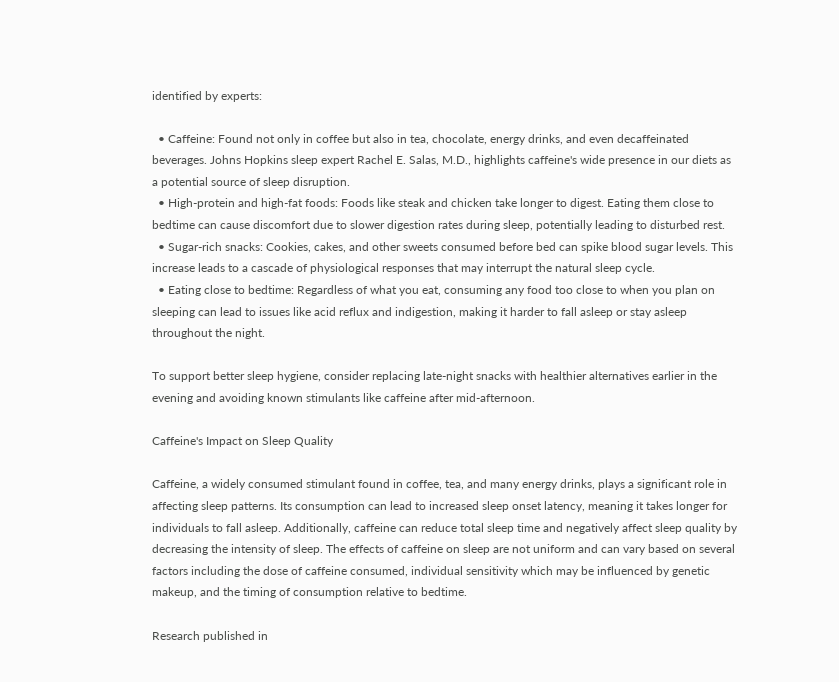identified by experts:

  • Caffeine: Found not only in coffee but also in tea, chocolate, energy drinks, and even decaffeinated beverages. Johns Hopkins sleep expert Rachel E. Salas, M.D., highlights caffeine's wide presence in our diets as a potential source of sleep disruption.
  • High-protein and high-fat foods: Foods like steak and chicken take longer to digest. Eating them close to bedtime can cause discomfort due to slower digestion rates during sleep, potentially leading to disturbed rest.
  • Sugar-rich snacks: Cookies, cakes, and other sweets consumed before bed can spike blood sugar levels. This increase leads to a cascade of physiological responses that may interrupt the natural sleep cycle.
  • Eating close to bedtime: Regardless of what you eat, consuming any food too close to when you plan on sleeping can lead to issues like acid reflux and indigestion, making it harder to fall asleep or stay asleep throughout the night.

To support better sleep hygiene, consider replacing late-night snacks with healthier alternatives earlier in the evening and avoiding known stimulants like caffeine after mid-afternoon.

Caffeine's Impact on Sleep Quality

Caffeine, a widely consumed stimulant found in coffee, tea, and many energy drinks, plays a significant role in affecting sleep patterns. Its consumption can lead to increased sleep onset latency, meaning it takes longer for individuals to fall asleep. Additionally, caffeine can reduce total sleep time and negatively affect sleep quality by decreasing the intensity of sleep. The effects of caffeine on sleep are not uniform and can vary based on several factors including the dose of caffeine consumed, individual sensitivity which may be influenced by genetic makeup, and the timing of consumption relative to bedtime.

Research published in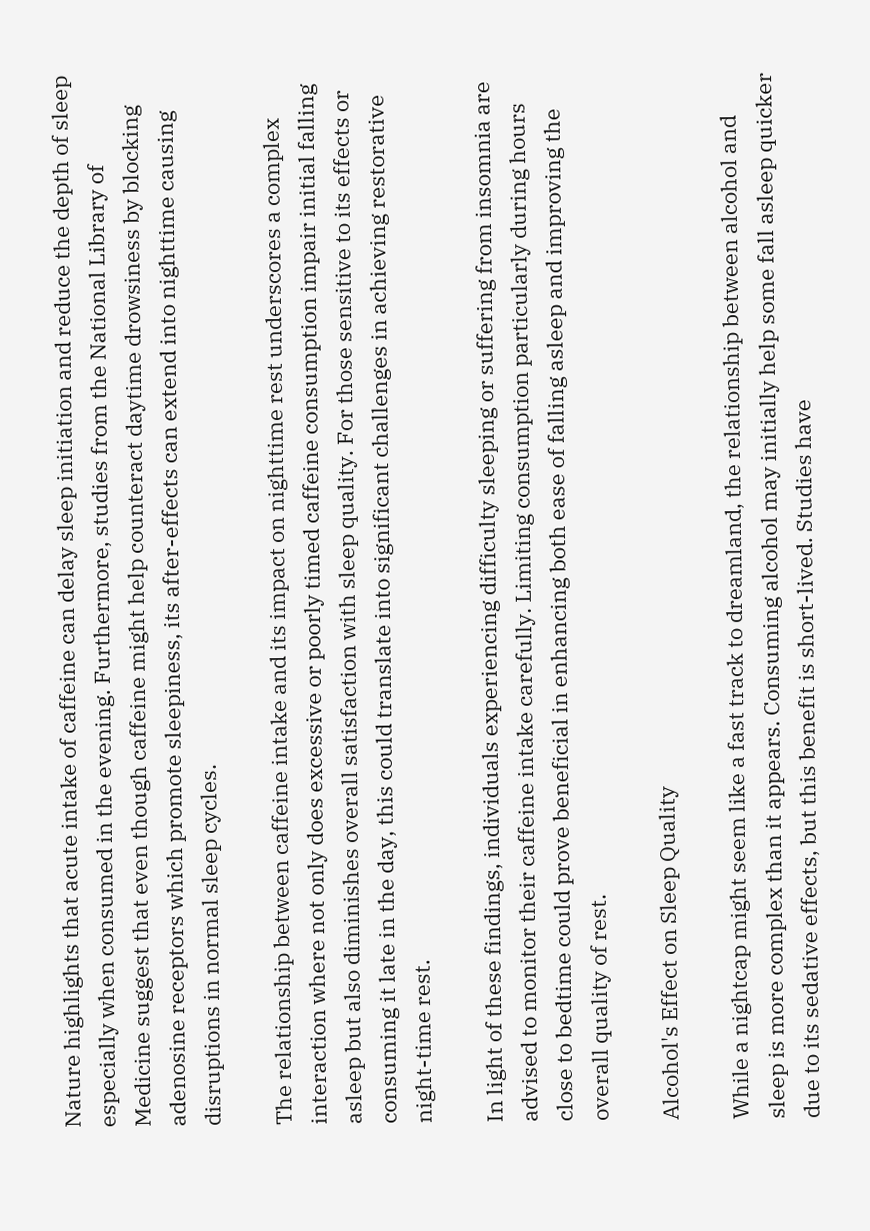Nature highlights that acute intake of caffeine can delay sleep initiation and reduce the depth of sleep especially when consumed in the evening. Furthermore, studies from the National Library of Medicine suggest that even though caffeine might help counteract daytime drowsiness by blocking adenosine receptors which promote sleepiness, its after-effects can extend into nighttime causing disruptions in normal sleep cycles.

The relationship between caffeine intake and its impact on nighttime rest underscores a complex interaction where not only does excessive or poorly timed caffeine consumption impair initial falling asleep but also diminishes overall satisfaction with sleep quality. For those sensitive to its effects or consuming it late in the day, this could translate into significant challenges in achieving restorative night-time rest.

In light of these findings, individuals experiencing difficulty sleeping or suffering from insomnia are advised to monitor their caffeine intake carefully. Limiting consumption particularly during hours close to bedtime could prove beneficial in enhancing both ease of falling asleep and improving the overall quality of rest.

Alcohol's Effect on Sleep Quality

While a nightcap might seem like a fast track to dreamland, the relationship between alcohol and sleep is more complex than it appears. Consuming alcohol may initially help some fall asleep quicker due to its sedative effects, but this benefit is short-lived. Studies have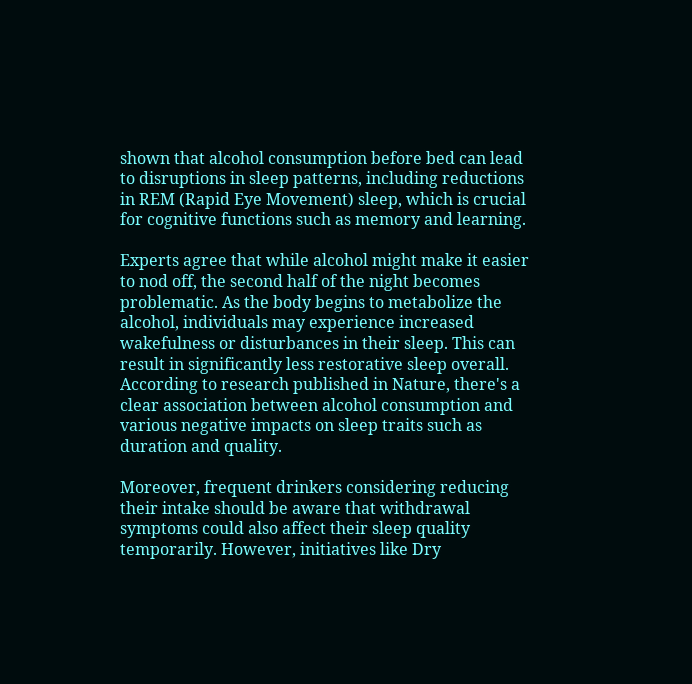shown that alcohol consumption before bed can lead to disruptions in sleep patterns, including reductions in REM (Rapid Eye Movement) sleep, which is crucial for cognitive functions such as memory and learning.

Experts agree that while alcohol might make it easier to nod off, the second half of the night becomes problematic. As the body begins to metabolize the alcohol, individuals may experience increased wakefulness or disturbances in their sleep. This can result in significantly less restorative sleep overall. According to research published in Nature, there's a clear association between alcohol consumption and various negative impacts on sleep traits such as duration and quality.

Moreover, frequent drinkers considering reducing their intake should be aware that withdrawal symptoms could also affect their sleep quality temporarily. However, initiatives like Dry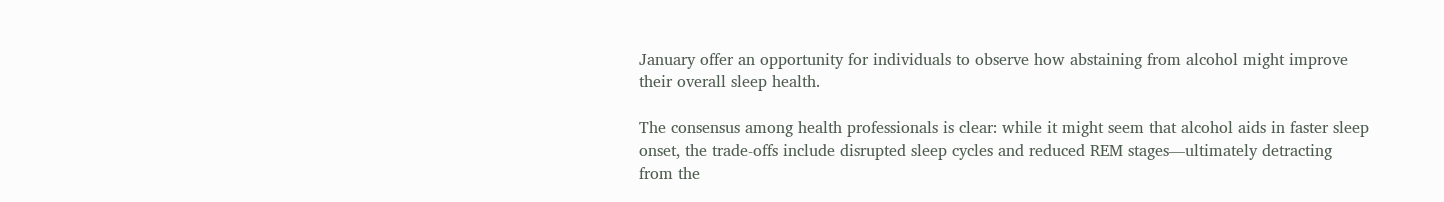January offer an opportunity for individuals to observe how abstaining from alcohol might improve their overall sleep health.

The consensus among health professionals is clear: while it might seem that alcohol aids in faster sleep onset, the trade-offs include disrupted sleep cycles and reduced REM stages—ultimately detracting from the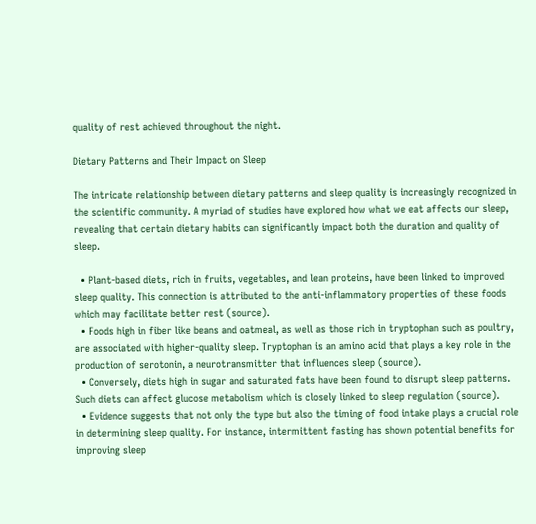quality of rest achieved throughout the night.

Dietary Patterns and Their Impact on Sleep

The intricate relationship between dietary patterns and sleep quality is increasingly recognized in the scientific community. A myriad of studies have explored how what we eat affects our sleep, revealing that certain dietary habits can significantly impact both the duration and quality of sleep.

  • Plant-based diets, rich in fruits, vegetables, and lean proteins, have been linked to improved sleep quality. This connection is attributed to the anti-inflammatory properties of these foods which may facilitate better rest (source).
  • Foods high in fiber like beans and oatmeal, as well as those rich in tryptophan such as poultry, are associated with higher-quality sleep. Tryptophan is an amino acid that plays a key role in the production of serotonin, a neurotransmitter that influences sleep (source).
  • Conversely, diets high in sugar and saturated fats have been found to disrupt sleep patterns. Such diets can affect glucose metabolism which is closely linked to sleep regulation (source).
  • Evidence suggests that not only the type but also the timing of food intake plays a crucial role in determining sleep quality. For instance, intermittent fasting has shown potential benefits for improving sleep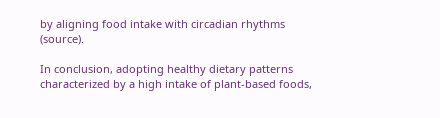by aligning food intake with circadian rhythms (source).

In conclusion, adopting healthy dietary patterns characterized by a high intake of plant-based foods,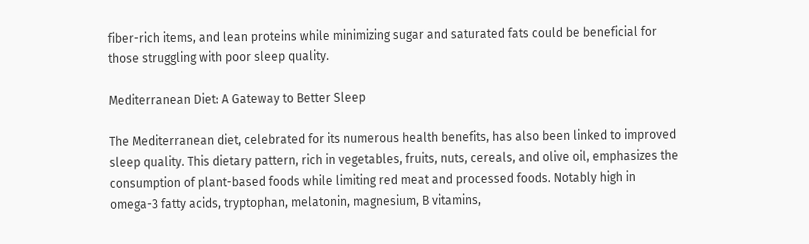fiber-rich items, and lean proteins while minimizing sugar and saturated fats could be beneficial for those struggling with poor sleep quality.

Mediterranean Diet: A Gateway to Better Sleep

The Mediterranean diet, celebrated for its numerous health benefits, has also been linked to improved sleep quality. This dietary pattern, rich in vegetables, fruits, nuts, cereals, and olive oil, emphasizes the consumption of plant-based foods while limiting red meat and processed foods. Notably high in omega-3 fatty acids, tryptophan, melatonin, magnesium, B vitamins,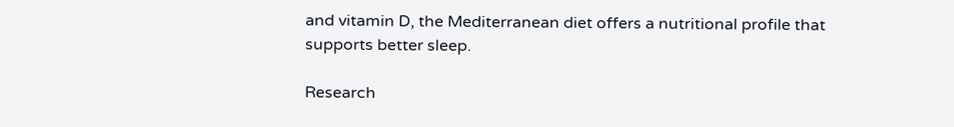and vitamin D, the Mediterranean diet offers a nutritional profile that supports better sleep.

Research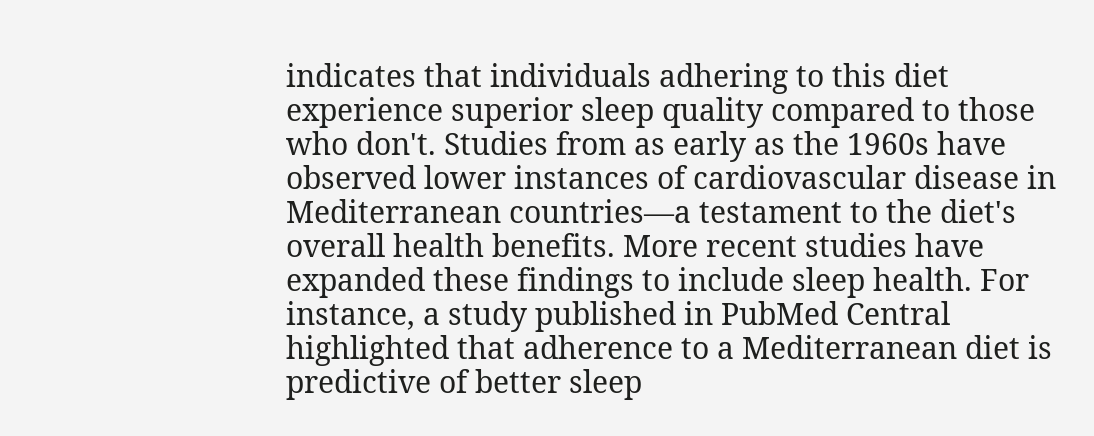indicates that individuals adhering to this diet experience superior sleep quality compared to those who don't. Studies from as early as the 1960s have observed lower instances of cardiovascular disease in Mediterranean countries—a testament to the diet's overall health benefits. More recent studies have expanded these findings to include sleep health. For instance, a study published in PubMed Central highlighted that adherence to a Mediterranean diet is predictive of better sleep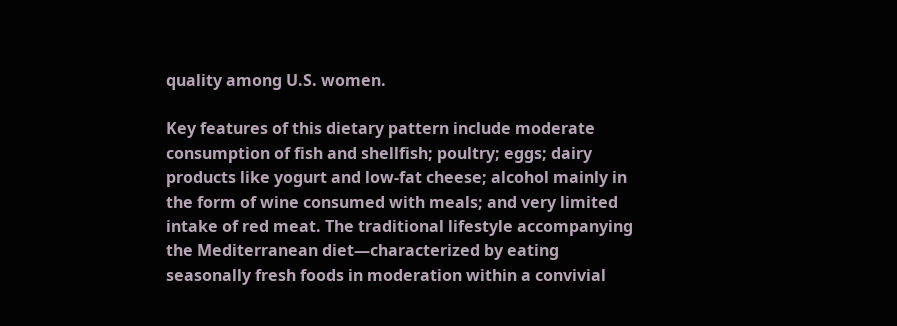quality among U.S. women.

Key features of this dietary pattern include moderate consumption of fish and shellfish; poultry; eggs; dairy products like yogurt and low-fat cheese; alcohol mainly in the form of wine consumed with meals; and very limited intake of red meat. The traditional lifestyle accompanying the Mediterranean diet—characterized by eating seasonally fresh foods in moderation within a convivial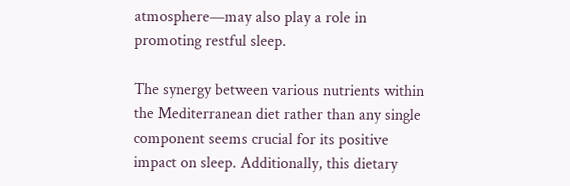atmosphere—may also play a role in promoting restful sleep.

The synergy between various nutrients within the Mediterranean diet rather than any single component seems crucial for its positive impact on sleep. Additionally, this dietary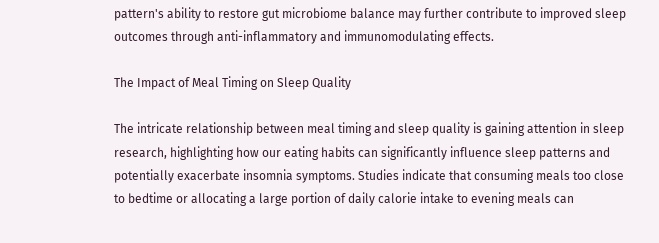pattern's ability to restore gut microbiome balance may further contribute to improved sleep outcomes through anti-inflammatory and immunomodulating effects.

The Impact of Meal Timing on Sleep Quality

The intricate relationship between meal timing and sleep quality is gaining attention in sleep research, highlighting how our eating habits can significantly influence sleep patterns and potentially exacerbate insomnia symptoms. Studies indicate that consuming meals too close to bedtime or allocating a large portion of daily calorie intake to evening meals can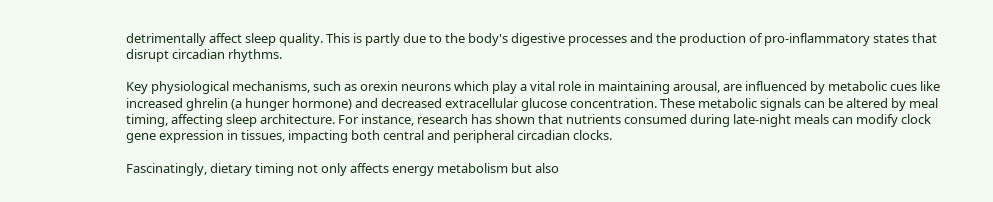detrimentally affect sleep quality. This is partly due to the body's digestive processes and the production of pro-inflammatory states that disrupt circadian rhythms.

Key physiological mechanisms, such as orexin neurons which play a vital role in maintaining arousal, are influenced by metabolic cues like increased ghrelin (a hunger hormone) and decreased extracellular glucose concentration. These metabolic signals can be altered by meal timing, affecting sleep architecture. For instance, research has shown that nutrients consumed during late-night meals can modify clock gene expression in tissues, impacting both central and peripheral circadian clocks.

Fascinatingly, dietary timing not only affects energy metabolism but also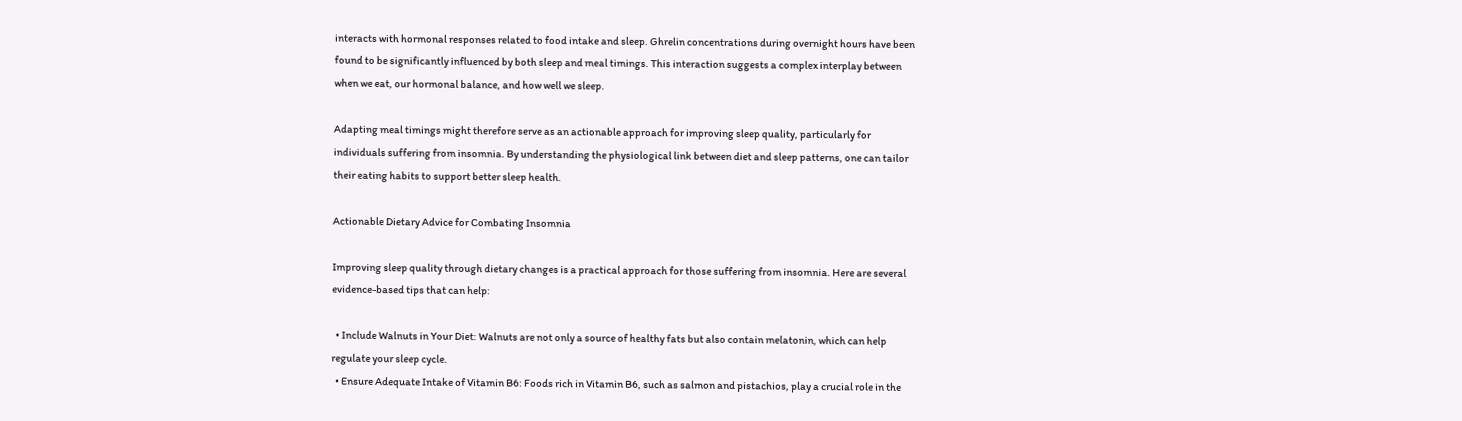interacts with hormonal responses related to food intake and sleep. Ghrelin concentrations during overnight hours have been found to be significantly influenced by both sleep and meal timings. This interaction suggests a complex interplay between when we eat, our hormonal balance, and how well we sleep.

Adapting meal timings might therefore serve as an actionable approach for improving sleep quality, particularly for individuals suffering from insomnia. By understanding the physiological link between diet and sleep patterns, one can tailor their eating habits to support better sleep health.

Actionable Dietary Advice for Combating Insomnia

Improving sleep quality through dietary changes is a practical approach for those suffering from insomnia. Here are several evidence-based tips that can help:

  • Include Walnuts in Your Diet: Walnuts are not only a source of healthy fats but also contain melatonin, which can help regulate your sleep cycle.
  • Ensure Adequate Intake of Vitamin B6: Foods rich in Vitamin B6, such as salmon and pistachios, play a crucial role in the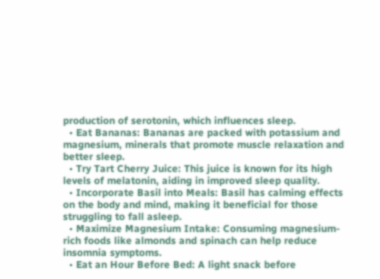production of serotonin, which influences sleep.
  • Eat Bananas: Bananas are packed with potassium and magnesium, minerals that promote muscle relaxation and better sleep.
  • Try Tart Cherry Juice: This juice is known for its high levels of melatonin, aiding in improved sleep quality.
  • Incorporate Basil into Meals: Basil has calming effects on the body and mind, making it beneficial for those struggling to fall asleep.
  • Maximize Magnesium Intake: Consuming magnesium-rich foods like almonds and spinach can help reduce insomnia symptoms.
  • Eat an Hour Before Bed: A light snack before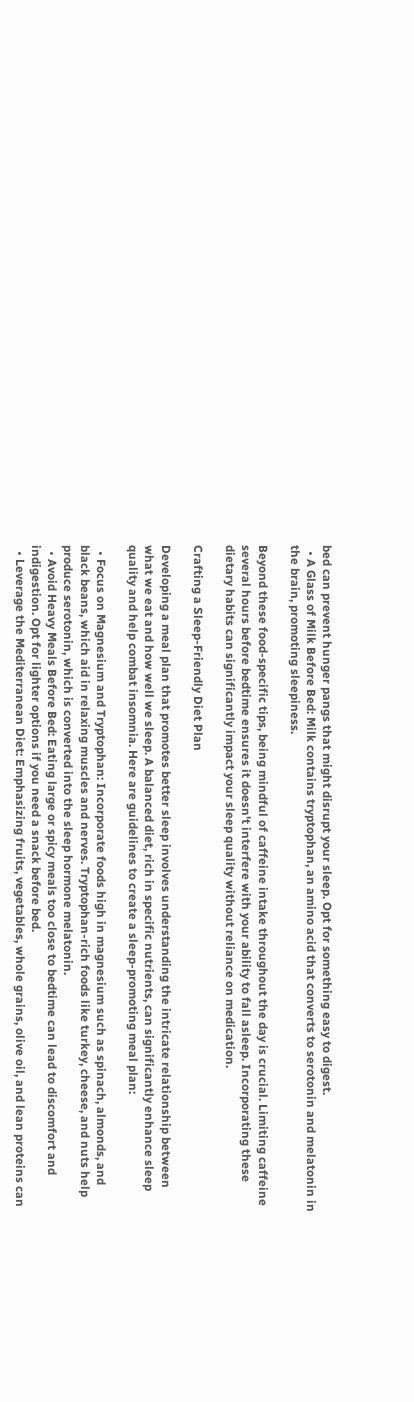bed can prevent hunger pangs that might disrupt your sleep. Opt for something easy to digest.
  • A Glass of Milk Before Bed: Milk contains tryptophan, an amino acid that converts to serotonin and melatonin in the brain, promoting sleepiness.

Beyond these food-specific tips, being mindful of caffeine intake throughout the day is crucial. Limiting caffeine several hours before bedtime ensures it doesn't interfere with your ability to fall asleep. Incorporating these dietary habits can significantly impact your sleep quality without reliance on medication.

Crafting a Sleep-Friendly Diet Plan

Developing a meal plan that promotes better sleep involves understanding the intricate relationship between what we eat and how well we sleep. A balanced diet, rich in specific nutrients, can significantly enhance sleep quality and help combat insomnia. Here are guidelines to create a sleep-promoting meal plan:

  • Focus on Magnesium and Tryptophan: Incorporate foods high in magnesium such as spinach, almonds, and black beans, which aid in relaxing muscles and nerves. Tryptophan-rich foods like turkey, cheese, and nuts help produce serotonin, which is converted into the sleep hormone melatonin.
  • Avoid Heavy Meals Before Bed: Eating large or spicy meals too close to bedtime can lead to discomfort and indigestion. Opt for lighter options if you need a snack before bed.
  • Leverage the Mediterranean Diet: Emphasizing fruits, vegetables, whole grains, olive oil, and lean proteins can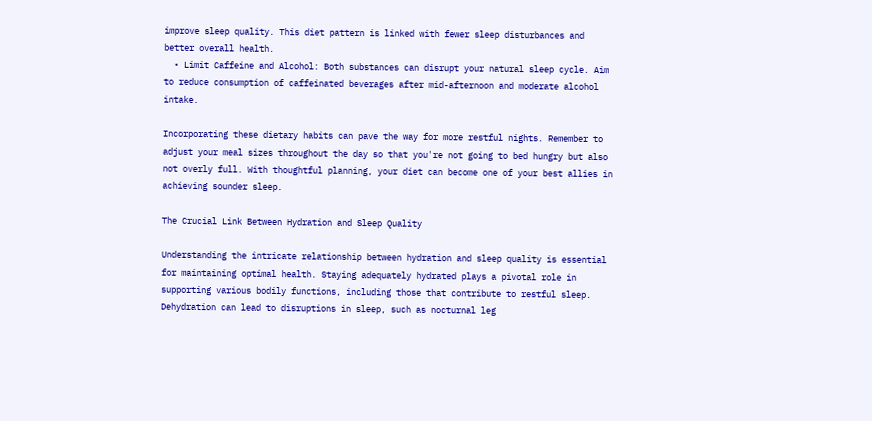improve sleep quality. This diet pattern is linked with fewer sleep disturbances and better overall health.
  • Limit Caffeine and Alcohol: Both substances can disrupt your natural sleep cycle. Aim to reduce consumption of caffeinated beverages after mid-afternoon and moderate alcohol intake.

Incorporating these dietary habits can pave the way for more restful nights. Remember to adjust your meal sizes throughout the day so that you're not going to bed hungry but also not overly full. With thoughtful planning, your diet can become one of your best allies in achieving sounder sleep.

The Crucial Link Between Hydration and Sleep Quality

Understanding the intricate relationship between hydration and sleep quality is essential for maintaining optimal health. Staying adequately hydrated plays a pivotal role in supporting various bodily functions, including those that contribute to restful sleep. Dehydration can lead to disruptions in sleep, such as nocturnal leg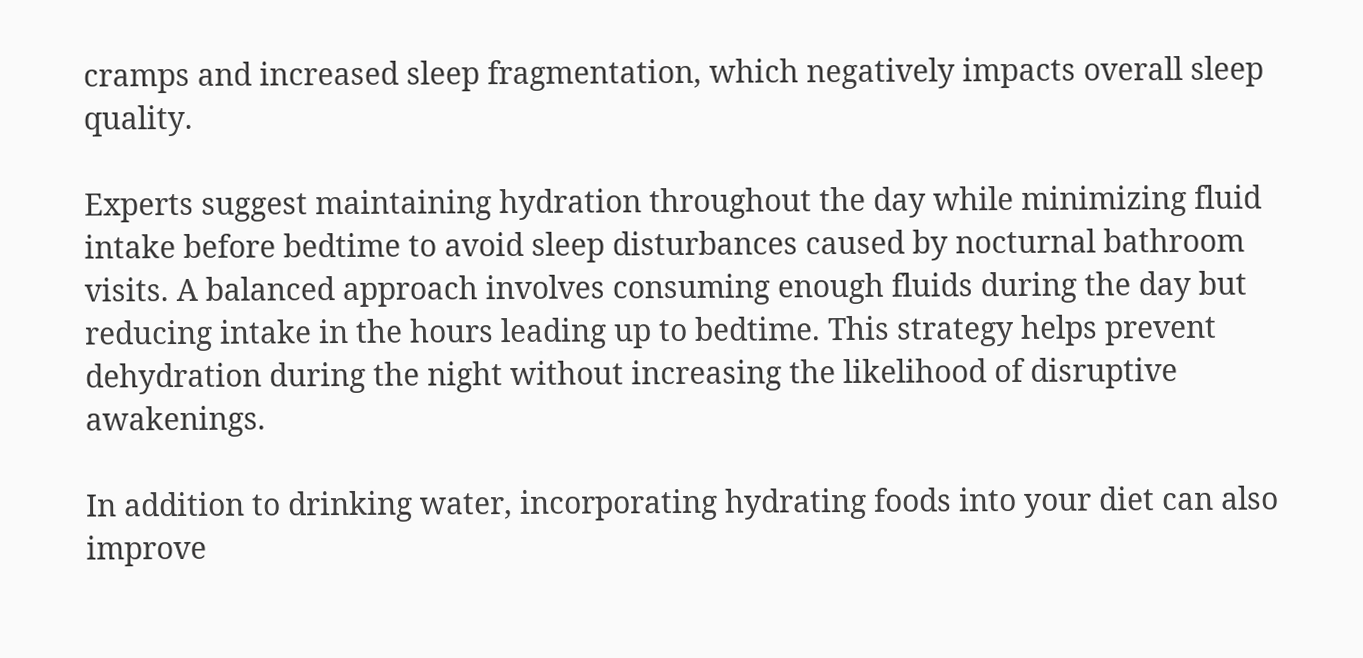cramps and increased sleep fragmentation, which negatively impacts overall sleep quality.

Experts suggest maintaining hydration throughout the day while minimizing fluid intake before bedtime to avoid sleep disturbances caused by nocturnal bathroom visits. A balanced approach involves consuming enough fluids during the day but reducing intake in the hours leading up to bedtime. This strategy helps prevent dehydration during the night without increasing the likelihood of disruptive awakenings.

In addition to drinking water, incorporating hydrating foods into your diet can also improve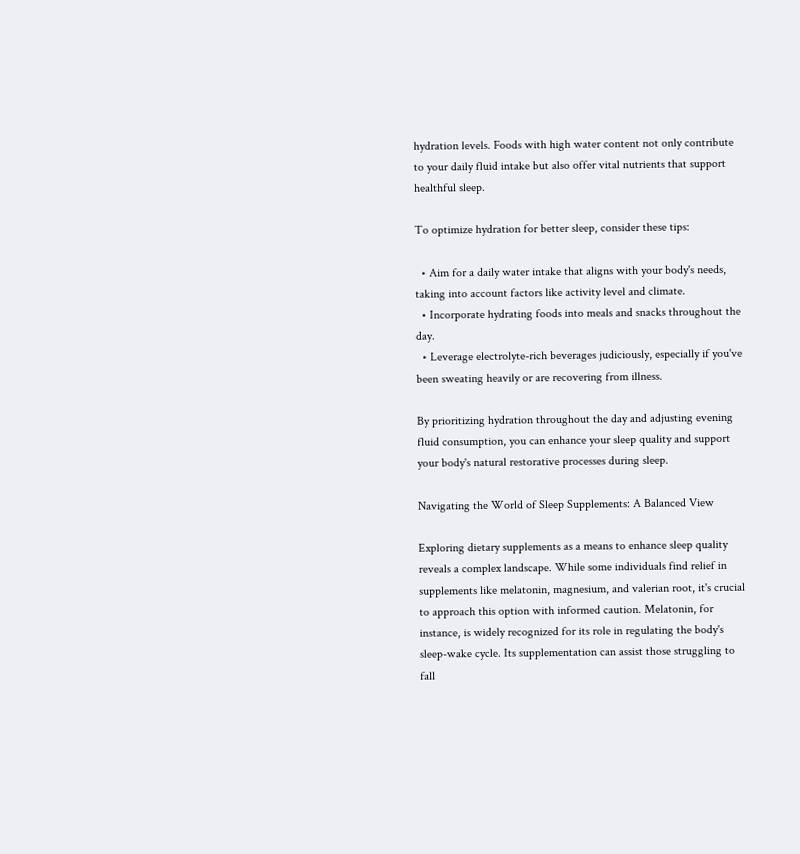hydration levels. Foods with high water content not only contribute to your daily fluid intake but also offer vital nutrients that support healthful sleep.

To optimize hydration for better sleep, consider these tips:

  • Aim for a daily water intake that aligns with your body's needs, taking into account factors like activity level and climate.
  • Incorporate hydrating foods into meals and snacks throughout the day.
  • Leverage electrolyte-rich beverages judiciously, especially if you've been sweating heavily or are recovering from illness.

By prioritizing hydration throughout the day and adjusting evening fluid consumption, you can enhance your sleep quality and support your body's natural restorative processes during sleep.

Navigating the World of Sleep Supplements: A Balanced View

Exploring dietary supplements as a means to enhance sleep quality reveals a complex landscape. While some individuals find relief in supplements like melatonin, magnesium, and valerian root, it's crucial to approach this option with informed caution. Melatonin, for instance, is widely recognized for its role in regulating the body's sleep-wake cycle. Its supplementation can assist those struggling to fall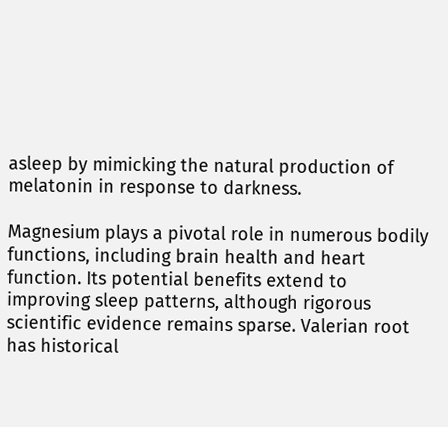asleep by mimicking the natural production of melatonin in response to darkness.

Magnesium plays a pivotal role in numerous bodily functions, including brain health and heart function. Its potential benefits extend to improving sleep patterns, although rigorous scientific evidence remains sparse. Valerian root has historical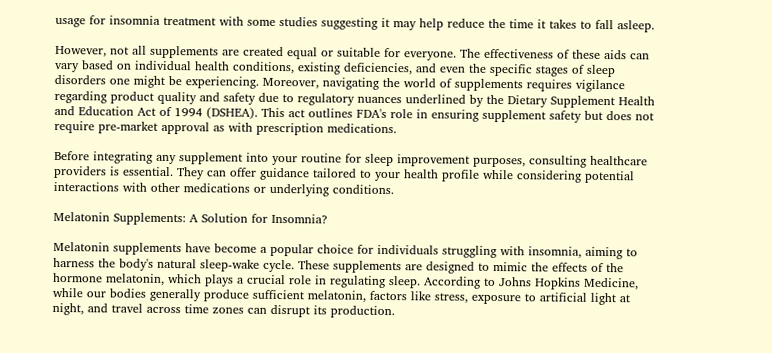usage for insomnia treatment with some studies suggesting it may help reduce the time it takes to fall asleep.

However, not all supplements are created equal or suitable for everyone. The effectiveness of these aids can vary based on individual health conditions, existing deficiencies, and even the specific stages of sleep disorders one might be experiencing. Moreover, navigating the world of supplements requires vigilance regarding product quality and safety due to regulatory nuances underlined by the Dietary Supplement Health and Education Act of 1994 (DSHEA). This act outlines FDA's role in ensuring supplement safety but does not require pre-market approval as with prescription medications.

Before integrating any supplement into your routine for sleep improvement purposes, consulting healthcare providers is essential. They can offer guidance tailored to your health profile while considering potential interactions with other medications or underlying conditions.

Melatonin Supplements: A Solution for Insomnia?

Melatonin supplements have become a popular choice for individuals struggling with insomnia, aiming to harness the body's natural sleep-wake cycle. These supplements are designed to mimic the effects of the hormone melatonin, which plays a crucial role in regulating sleep. According to Johns Hopkins Medicine, while our bodies generally produce sufficient melatonin, factors like stress, exposure to artificial light at night, and travel across time zones can disrupt its production.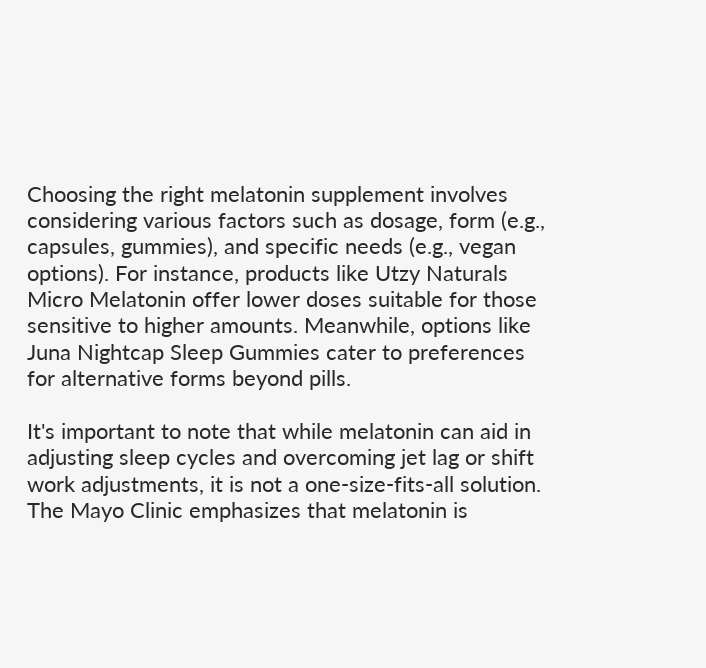Choosing the right melatonin supplement involves considering various factors such as dosage, form (e.g., capsules, gummies), and specific needs (e.g., vegan options). For instance, products like Utzy Naturals Micro Melatonin offer lower doses suitable for those sensitive to higher amounts. Meanwhile, options like Juna Nightcap Sleep Gummies cater to preferences for alternative forms beyond pills.

It's important to note that while melatonin can aid in adjusting sleep cycles and overcoming jet lag or shift work adjustments, it is not a one-size-fits-all solution. The Mayo Clinic emphasizes that melatonin is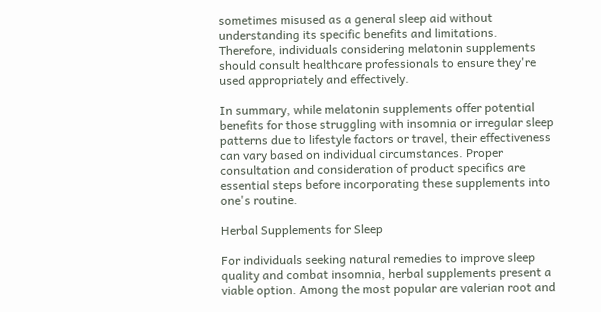sometimes misused as a general sleep aid without understanding its specific benefits and limitations. Therefore, individuals considering melatonin supplements should consult healthcare professionals to ensure they're used appropriately and effectively.

In summary, while melatonin supplements offer potential benefits for those struggling with insomnia or irregular sleep patterns due to lifestyle factors or travel, their effectiveness can vary based on individual circumstances. Proper consultation and consideration of product specifics are essential steps before incorporating these supplements into one's routine.

Herbal Supplements for Sleep

For individuals seeking natural remedies to improve sleep quality and combat insomnia, herbal supplements present a viable option. Among the most popular are valerian root and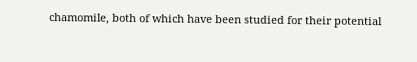chamomile, both of which have been studied for their potential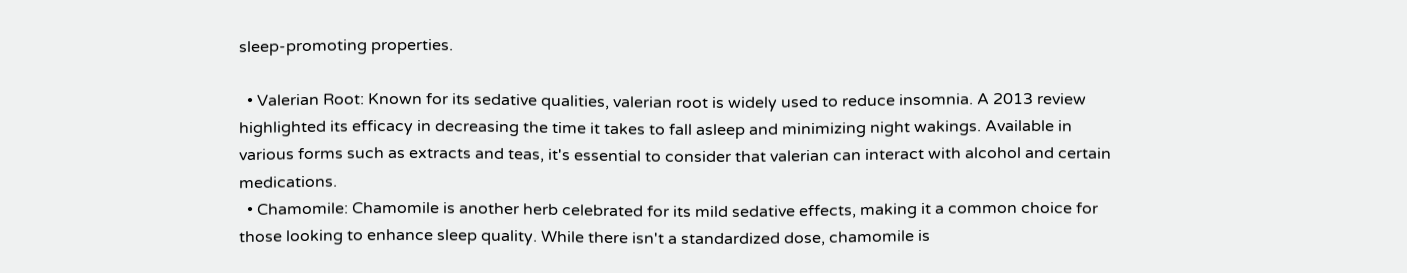sleep-promoting properties.

  • Valerian Root: Known for its sedative qualities, valerian root is widely used to reduce insomnia. A 2013 review highlighted its efficacy in decreasing the time it takes to fall asleep and minimizing night wakings. Available in various forms such as extracts and teas, it's essential to consider that valerian can interact with alcohol and certain medications.
  • Chamomile: Chamomile is another herb celebrated for its mild sedative effects, making it a common choice for those looking to enhance sleep quality. While there isn't a standardized dose, chamomile is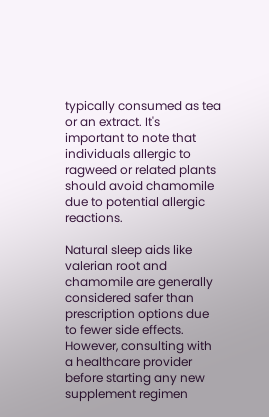typically consumed as tea or an extract. It's important to note that individuals allergic to ragweed or related plants should avoid chamomile due to potential allergic reactions.

Natural sleep aids like valerian root and chamomile are generally considered safer than prescription options due to fewer side effects. However, consulting with a healthcare provider before starting any new supplement regimen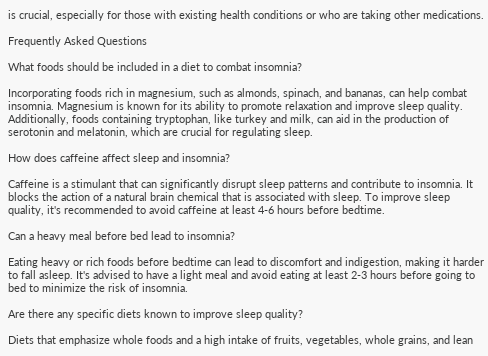is crucial, especially for those with existing health conditions or who are taking other medications.

Frequently Asked Questions

What foods should be included in a diet to combat insomnia?

Incorporating foods rich in magnesium, such as almonds, spinach, and bananas, can help combat insomnia. Magnesium is known for its ability to promote relaxation and improve sleep quality. Additionally, foods containing tryptophan, like turkey and milk, can aid in the production of serotonin and melatonin, which are crucial for regulating sleep.

How does caffeine affect sleep and insomnia?

Caffeine is a stimulant that can significantly disrupt sleep patterns and contribute to insomnia. It blocks the action of a natural brain chemical that is associated with sleep. To improve sleep quality, it's recommended to avoid caffeine at least 4-6 hours before bedtime.

Can a heavy meal before bed lead to insomnia?

Eating heavy or rich foods before bedtime can lead to discomfort and indigestion, making it harder to fall asleep. It's advised to have a light meal and avoid eating at least 2-3 hours before going to bed to minimize the risk of insomnia.

Are there any specific diets known to improve sleep quality?

Diets that emphasize whole foods and a high intake of fruits, vegetables, whole grains, and lean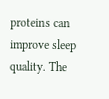proteins can improve sleep quality. The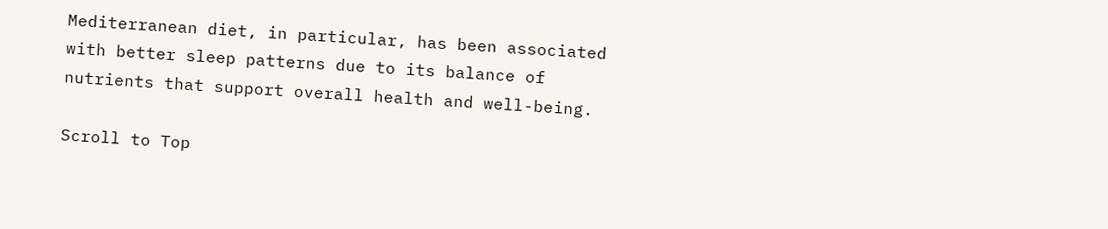Mediterranean diet, in particular, has been associated with better sleep patterns due to its balance of nutrients that support overall health and well-being.

Scroll to Top